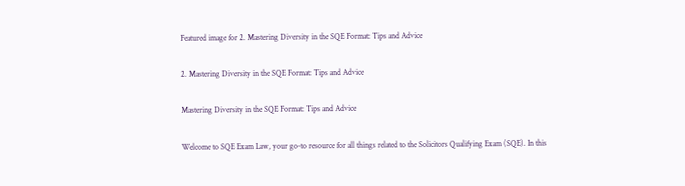Featured image for 2. Mastering Diversity in the SQE Format: Tips and Advice

2. Mastering Diversity in the SQE Format: Tips and Advice

Mastering Diversity in the SQE Format: Tips and Advice

Welcome to SQE Exam Law, your go-to resource for all things related to the Solicitors Qualifying Exam (SQE). In this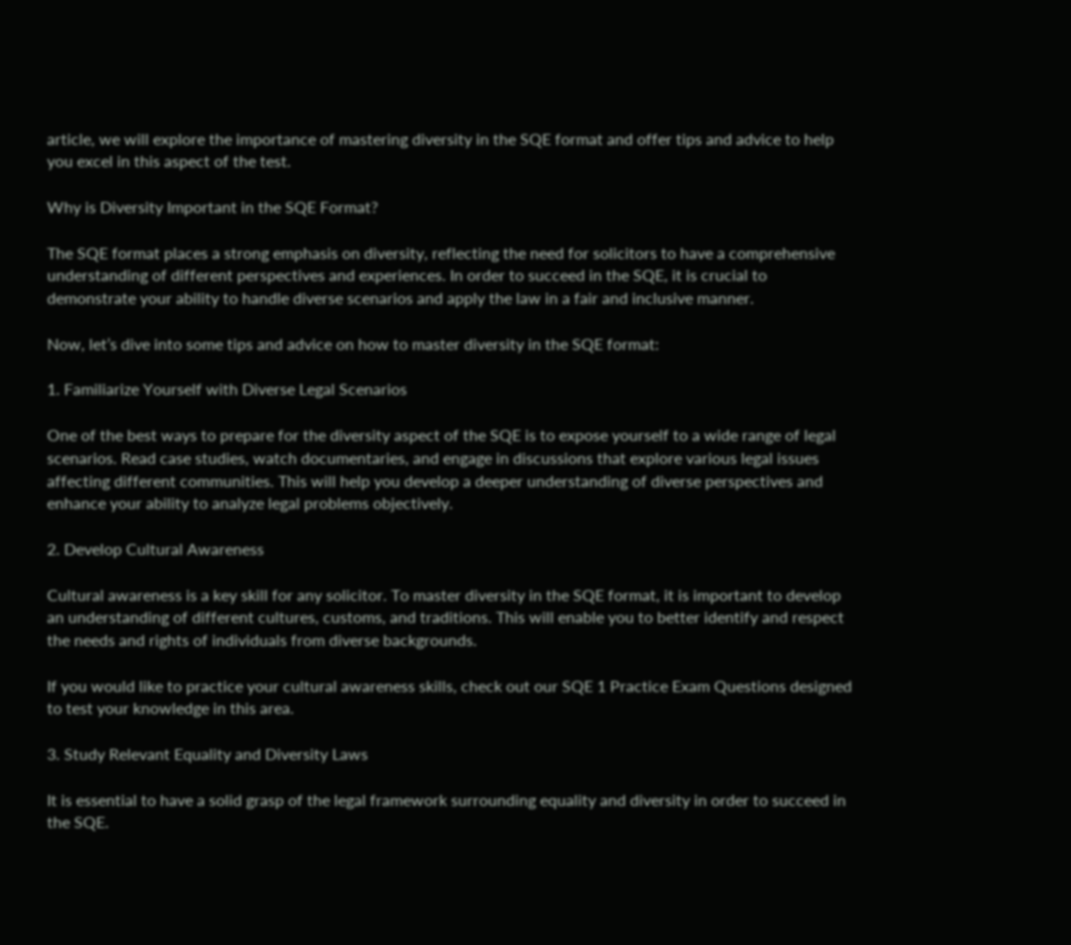article, we will explore the importance of mastering diversity in the SQE format and offer tips and advice to help you excel in this aspect of the test.

Why is Diversity Important in the SQE Format?

The SQE format places a strong emphasis on diversity, reflecting the need for solicitors to have a comprehensive understanding of different perspectives and experiences. In order to succeed in the SQE, it is crucial to demonstrate your ability to handle diverse scenarios and apply the law in a fair and inclusive manner.

Now, let’s dive into some tips and advice on how to master diversity in the SQE format:

1. Familiarize Yourself with Diverse Legal Scenarios

One of the best ways to prepare for the diversity aspect of the SQE is to expose yourself to a wide range of legal scenarios. Read case studies, watch documentaries, and engage in discussions that explore various legal issues affecting different communities. This will help you develop a deeper understanding of diverse perspectives and enhance your ability to analyze legal problems objectively.

2. Develop Cultural Awareness

Cultural awareness is a key skill for any solicitor. To master diversity in the SQE format, it is important to develop an understanding of different cultures, customs, and traditions. This will enable you to better identify and respect the needs and rights of individuals from diverse backgrounds.

If you would like to practice your cultural awareness skills, check out our SQE 1 Practice Exam Questions designed to test your knowledge in this area.

3. Study Relevant Equality and Diversity Laws

It is essential to have a solid grasp of the legal framework surrounding equality and diversity in order to succeed in the SQE.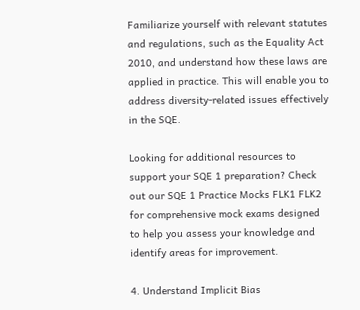Familiarize yourself with relevant statutes and regulations, such as the Equality Act 2010, and understand how these laws are applied in practice. This will enable you to address diversity-related issues effectively in the SQE.

Looking for additional resources to support your SQE 1 preparation? Check out our SQE 1 Practice Mocks FLK1 FLK2 for comprehensive mock exams designed to help you assess your knowledge and identify areas for improvement.

4. Understand Implicit Bias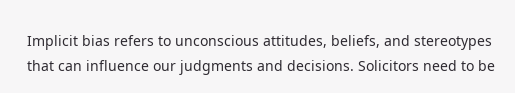Implicit bias refers to unconscious attitudes, beliefs, and stereotypes that can influence our judgments and decisions. Solicitors need to be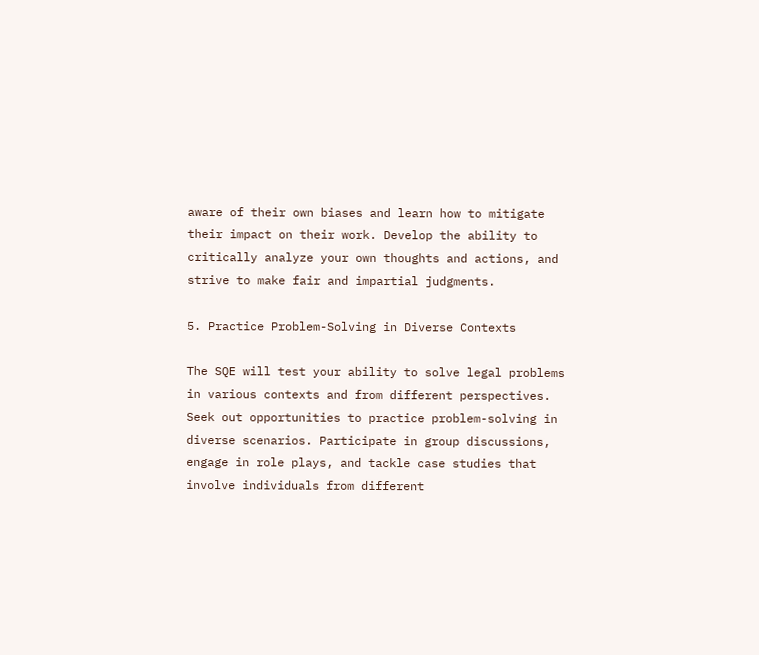aware of their own biases and learn how to mitigate their impact on their work. Develop the ability to critically analyze your own thoughts and actions, and strive to make fair and impartial judgments.

5. Practice Problem-Solving in Diverse Contexts

The SQE will test your ability to solve legal problems in various contexts and from different perspectives. Seek out opportunities to practice problem-solving in diverse scenarios. Participate in group discussions, engage in role plays, and tackle case studies that involve individuals from different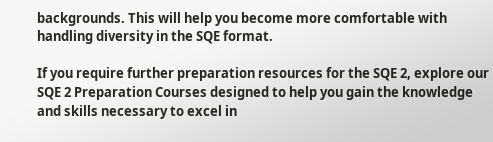backgrounds. This will help you become more comfortable with handling diversity in the SQE format.

If you require further preparation resources for the SQE 2, explore our SQE 2 Preparation Courses designed to help you gain the knowledge and skills necessary to excel in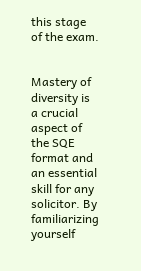this stage of the exam.


Mastery of diversity is a crucial aspect of the SQE format and an essential skill for any solicitor. By familiarizing yourself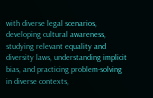with diverse legal scenarios, developing cultural awareness, studying relevant equality and diversity laws, understanding implicit bias, and practicing problem-solving in diverse contexts,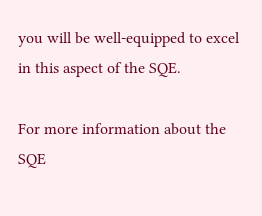you will be well-equipped to excel in this aspect of the SQE.

For more information about the SQE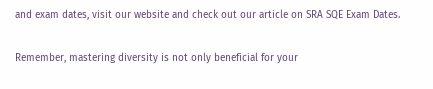and exam dates, visit our website and check out our article on SRA SQE Exam Dates.

Remember, mastering diversity is not only beneficial for your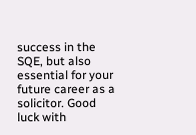success in the SQE, but also essential for your future career as a solicitor. Good luck with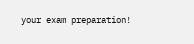your exam preparation!